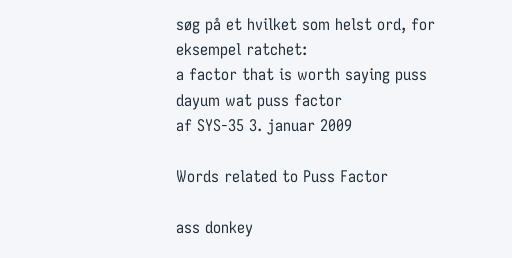søg på et hvilket som helst ord, for eksempel ratchet:
a factor that is worth saying puss
dayum wat puss factor
af SYS-35 3. januar 2009

Words related to Puss Factor

ass donkey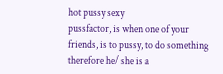hot pussy sexy
pussfactor, is when one of your friends, is to pussy, to do something therefore he/ she is a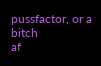pussfactor, or a bitch
af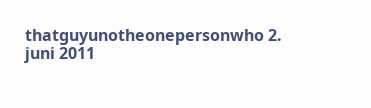thatguyunotheonepersonwho 2. juni 2011